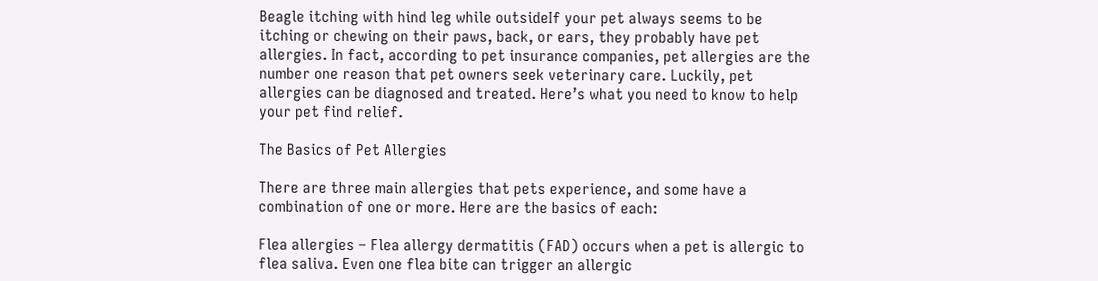Beagle itching with hind leg while outsideIf your pet always seems to be itching or chewing on their paws, back, or ears, they probably have pet allergies. In fact, according to pet insurance companies, pet allergies are the number one reason that pet owners seek veterinary care. Luckily, pet allergies can be diagnosed and treated. Here’s what you need to know to help your pet find relief.

The Basics of Pet Allergies

There are three main allergies that pets experience, and some have a combination of one or more. Here are the basics of each:

Flea allergies – Flea allergy dermatitis (FAD) occurs when a pet is allergic to flea saliva. Even one flea bite can trigger an allergic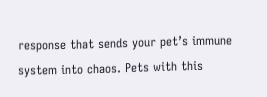response that sends your pet’s immune system into chaos. Pets with this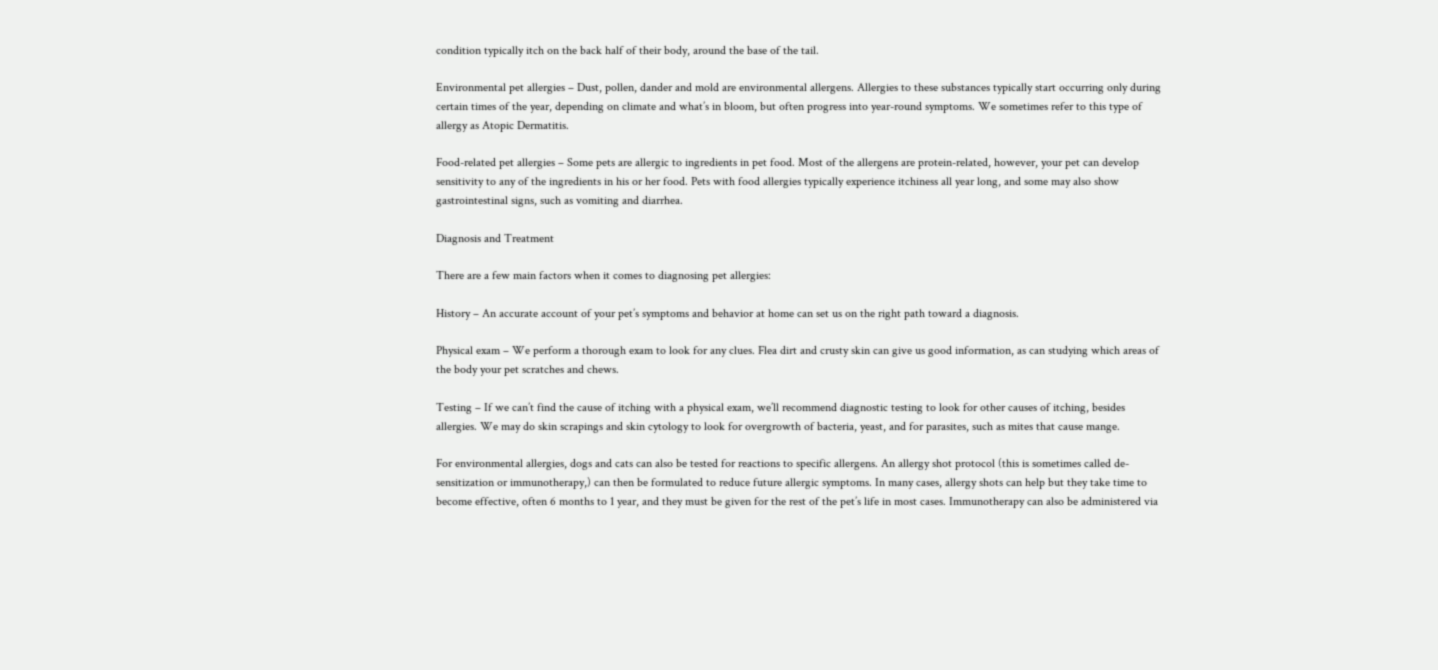condition typically itch on the back half of their body, around the base of the tail.

Environmental pet allergies – Dust, pollen, dander and mold are environmental allergens. Allergies to these substances typically start occurring only during certain times of the year, depending on climate and what’s in bloom, but often progress into year-round symptoms. We sometimes refer to this type of allergy as Atopic Dermatitis.

Food-related pet allergies – Some pets are allergic to ingredients in pet food. Most of the allergens are protein-related, however, your pet can develop sensitivity to any of the ingredients in his or her food. Pets with food allergies typically experience itchiness all year long, and some may also show gastrointestinal signs, such as vomiting and diarrhea.

Diagnosis and Treatment

There are a few main factors when it comes to diagnosing pet allergies:

History – An accurate account of your pet’s symptoms and behavior at home can set us on the right path toward a diagnosis.

Physical exam – We perform a thorough exam to look for any clues. Flea dirt and crusty skin can give us good information, as can studying which areas of the body your pet scratches and chews.

Testing – If we can’t find the cause of itching with a physical exam, we’ll recommend diagnostic testing to look for other causes of itching, besides allergies. We may do skin scrapings and skin cytology to look for overgrowth of bacteria, yeast, and for parasites, such as mites that cause mange.

For environmental allergies, dogs and cats can also be tested for reactions to specific allergens. An allergy shot protocol (this is sometimes called de-sensitization or immunotherapy,) can then be formulated to reduce future allergic symptoms. In many cases, allergy shots can help but they take time to become effective, often 6 months to 1 year, and they must be given for the rest of the pet’s life in most cases. Immunotherapy can also be administered via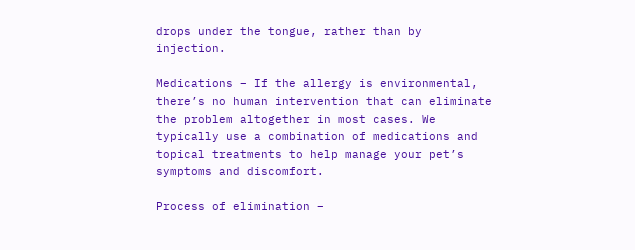drops under the tongue, rather than by injection.

Medications – If the allergy is environmental, there’s no human intervention that can eliminate the problem altogether in most cases. We typically use a combination of medications and topical treatments to help manage your pet’s symptoms and discomfort.

Process of elimination –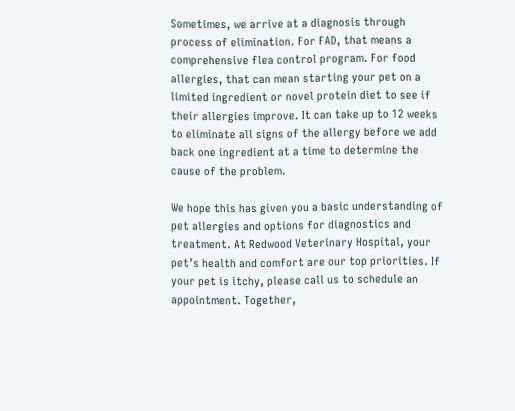Sometimes, we arrive at a diagnosis through process of elimination. For FAD, that means a comprehensive flea control program. For food allergies, that can mean starting your pet on a limited ingredient or novel protein diet to see if their allergies improve. It can take up to 12 weeks to eliminate all signs of the allergy before we add back one ingredient at a time to determine the cause of the problem.

We hope this has given you a basic understanding of pet allergies and options for diagnostics and treatment. At Redwood Veterinary Hospital, your pet’s health and comfort are our top priorities. If your pet is itchy, please call us to schedule an appointment. Together,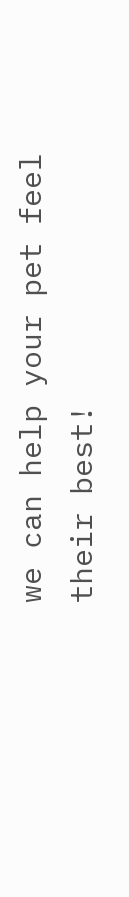we can help your pet feel their best!